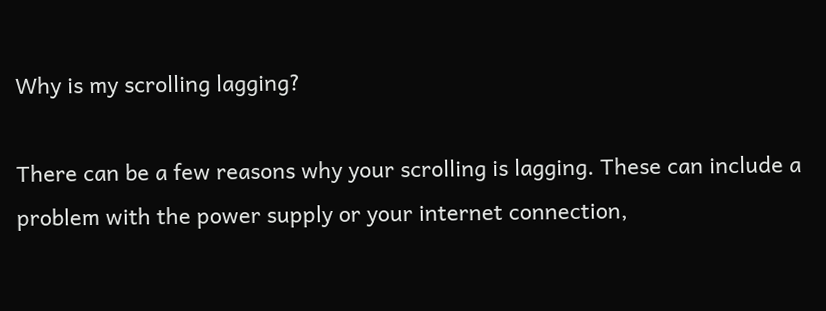Why is my scrolling lagging?

There can be a few reasons why your scrolling is lagging. These can include a problem with the power supply or your internet connection,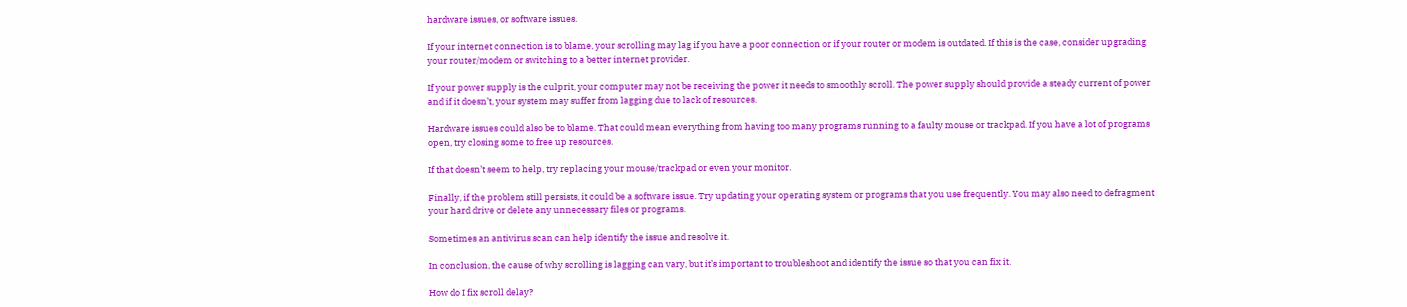hardware issues, or software issues.

If your internet connection is to blame, your scrolling may lag if you have a poor connection or if your router or modem is outdated. If this is the case, consider upgrading your router/modem or switching to a better internet provider.

If your power supply is the culprit, your computer may not be receiving the power it needs to smoothly scroll. The power supply should provide a steady current of power and if it doesn’t, your system may suffer from lagging due to lack of resources.

Hardware issues could also be to blame. That could mean everything from having too many programs running to a faulty mouse or trackpad. If you have a lot of programs open, try closing some to free up resources.

If that doesn’t seem to help, try replacing your mouse/trackpad or even your monitor.

Finally, if the problem still persists, it could be a software issue. Try updating your operating system or programs that you use frequently. You may also need to defragment your hard drive or delete any unnecessary files or programs.

Sometimes an antivirus scan can help identify the issue and resolve it.

In conclusion, the cause of why scrolling is lagging can vary, but it’s important to troubleshoot and identify the issue so that you can fix it.

How do I fix scroll delay?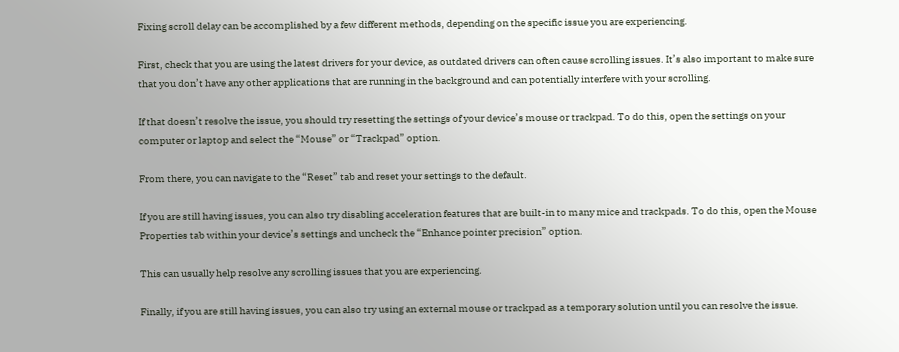Fixing scroll delay can be accomplished by a few different methods, depending on the specific issue you are experiencing.

First, check that you are using the latest drivers for your device, as outdated drivers can often cause scrolling issues. It’s also important to make sure that you don’t have any other applications that are running in the background and can potentially interfere with your scrolling.

If that doesn’t resolve the issue, you should try resetting the settings of your device’s mouse or trackpad. To do this, open the settings on your computer or laptop and select the “Mouse” or “Trackpad” option.

From there, you can navigate to the “Reset” tab and reset your settings to the default.

If you are still having issues, you can also try disabling acceleration features that are built-in to many mice and trackpads. To do this, open the Mouse Properties tab within your device’s settings and uncheck the “Enhance pointer precision” option.

This can usually help resolve any scrolling issues that you are experiencing.

Finally, if you are still having issues, you can also try using an external mouse or trackpad as a temporary solution until you can resolve the issue.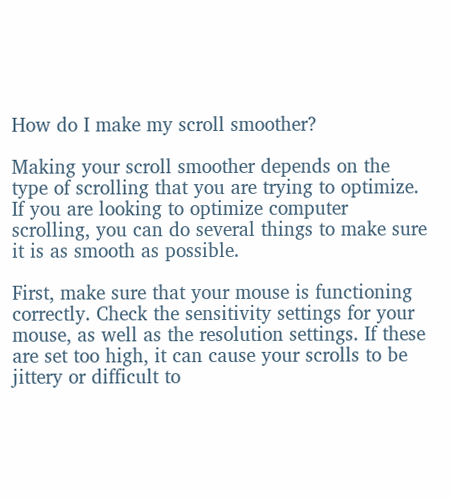How do I make my scroll smoother?

Making your scroll smoother depends on the type of scrolling that you are trying to optimize. If you are looking to optimize computer scrolling, you can do several things to make sure it is as smooth as possible.

First, make sure that your mouse is functioning correctly. Check the sensitivity settings for your mouse, as well as the resolution settings. If these are set too high, it can cause your scrolls to be jittery or difficult to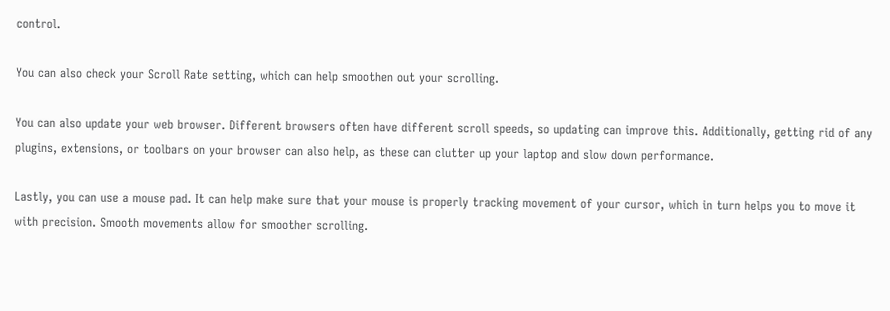control.

You can also check your Scroll Rate setting, which can help smoothen out your scrolling.

You can also update your web browser. Different browsers often have different scroll speeds, so updating can improve this. Additionally, getting rid of any plugins, extensions, or toolbars on your browser can also help, as these can clutter up your laptop and slow down performance.

Lastly, you can use a mouse pad. It can help make sure that your mouse is properly tracking movement of your cursor, which in turn helps you to move it with precision. Smooth movements allow for smoother scrolling.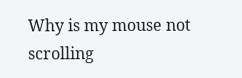Why is my mouse not scrolling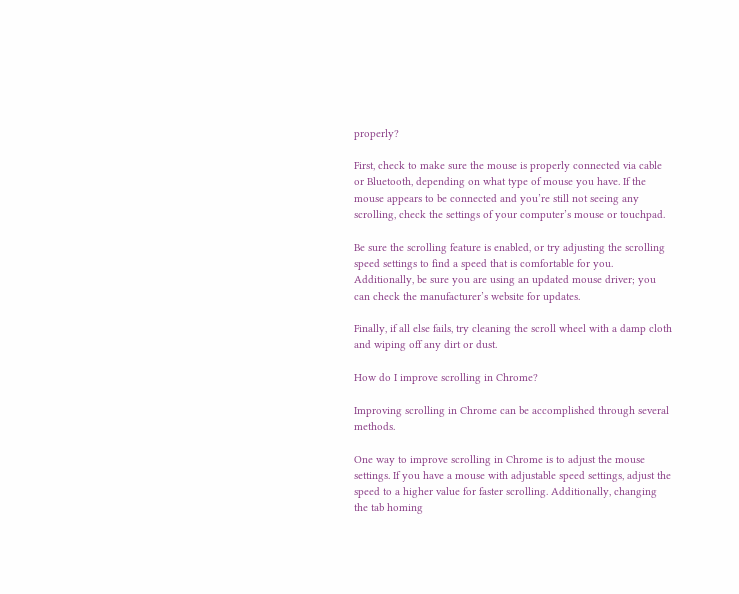properly?

First, check to make sure the mouse is properly connected via cable or Bluetooth, depending on what type of mouse you have. If the mouse appears to be connected and you’re still not seeing any scrolling, check the settings of your computer’s mouse or touchpad.

Be sure the scrolling feature is enabled, or try adjusting the scrolling speed settings to find a speed that is comfortable for you. Additionally, be sure you are using an updated mouse driver; you can check the manufacturer’s website for updates.

Finally, if all else fails, try cleaning the scroll wheel with a damp cloth and wiping off any dirt or dust.

How do I improve scrolling in Chrome?

Improving scrolling in Chrome can be accomplished through several methods.

One way to improve scrolling in Chrome is to adjust the mouse settings. If you have a mouse with adjustable speed settings, adjust the speed to a higher value for faster scrolling. Additionally, changing the tab homing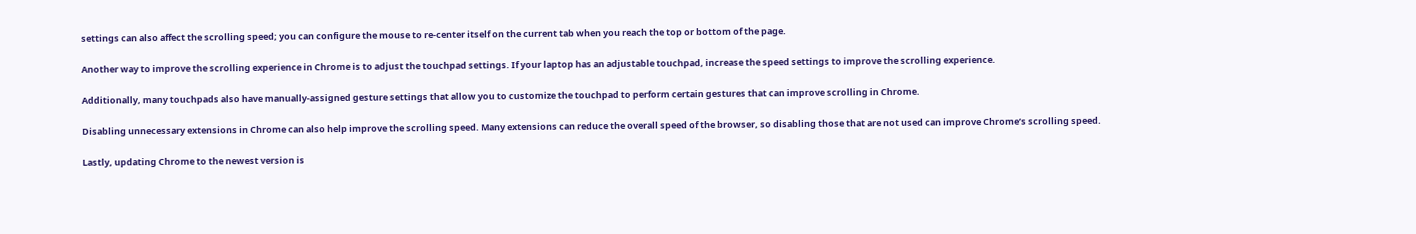settings can also affect the scrolling speed; you can configure the mouse to re-center itself on the current tab when you reach the top or bottom of the page.

Another way to improve the scrolling experience in Chrome is to adjust the touchpad settings. If your laptop has an adjustable touchpad, increase the speed settings to improve the scrolling experience.

Additionally, many touchpads also have manually-assigned gesture settings that allow you to customize the touchpad to perform certain gestures that can improve scrolling in Chrome.

Disabling unnecessary extensions in Chrome can also help improve the scrolling speed. Many extensions can reduce the overall speed of the browser, so disabling those that are not used can improve Chrome’s scrolling speed.

Lastly, updating Chrome to the newest version is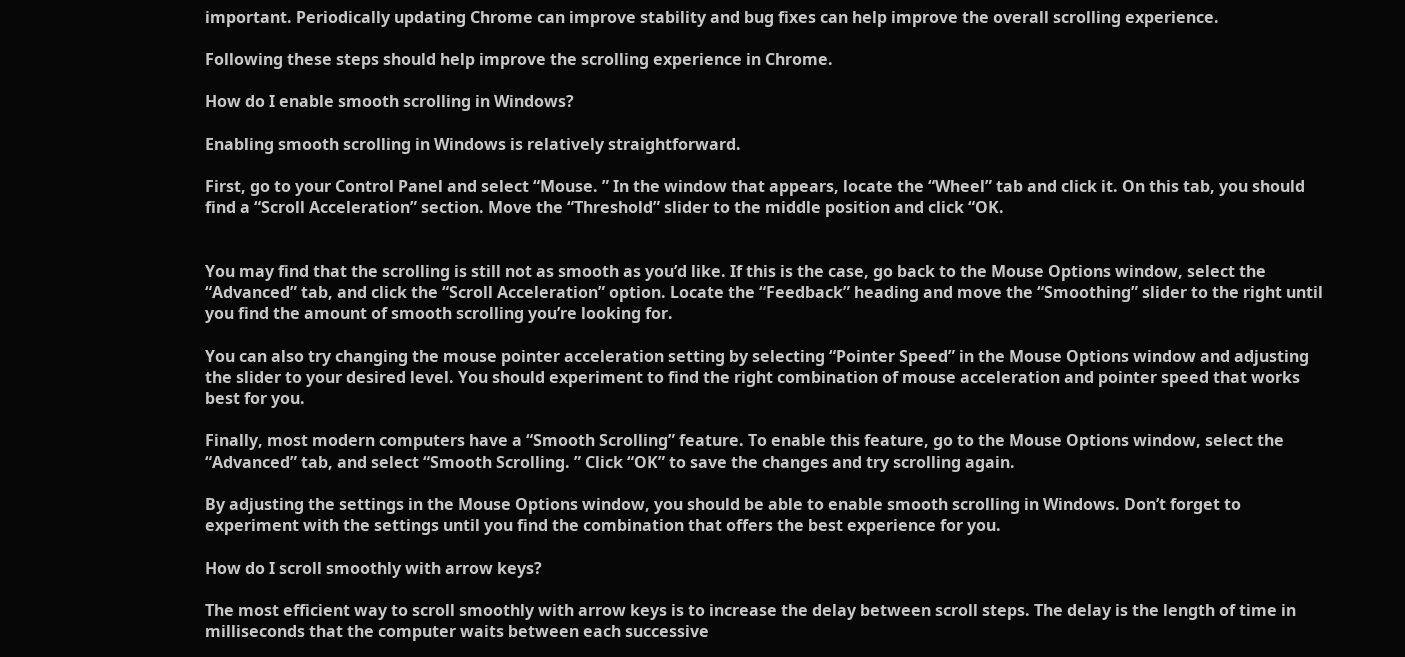important. Periodically updating Chrome can improve stability and bug fixes can help improve the overall scrolling experience.

Following these steps should help improve the scrolling experience in Chrome.

How do I enable smooth scrolling in Windows?

Enabling smooth scrolling in Windows is relatively straightforward.

First, go to your Control Panel and select “Mouse. ” In the window that appears, locate the “Wheel” tab and click it. On this tab, you should find a “Scroll Acceleration” section. Move the “Threshold” slider to the middle position and click “OK.


You may find that the scrolling is still not as smooth as you’d like. If this is the case, go back to the Mouse Options window, select the “Advanced” tab, and click the “Scroll Acceleration” option. Locate the “Feedback” heading and move the “Smoothing” slider to the right until you find the amount of smooth scrolling you’re looking for.

You can also try changing the mouse pointer acceleration setting by selecting “Pointer Speed” in the Mouse Options window and adjusting the slider to your desired level. You should experiment to find the right combination of mouse acceleration and pointer speed that works best for you.

Finally, most modern computers have a “Smooth Scrolling” feature. To enable this feature, go to the Mouse Options window, select the “Advanced” tab, and select “Smooth Scrolling. ” Click “OK” to save the changes and try scrolling again.

By adjusting the settings in the Mouse Options window, you should be able to enable smooth scrolling in Windows. Don’t forget to experiment with the settings until you find the combination that offers the best experience for you.

How do I scroll smoothly with arrow keys?

The most efficient way to scroll smoothly with arrow keys is to increase the delay between scroll steps. The delay is the length of time in milliseconds that the computer waits between each successive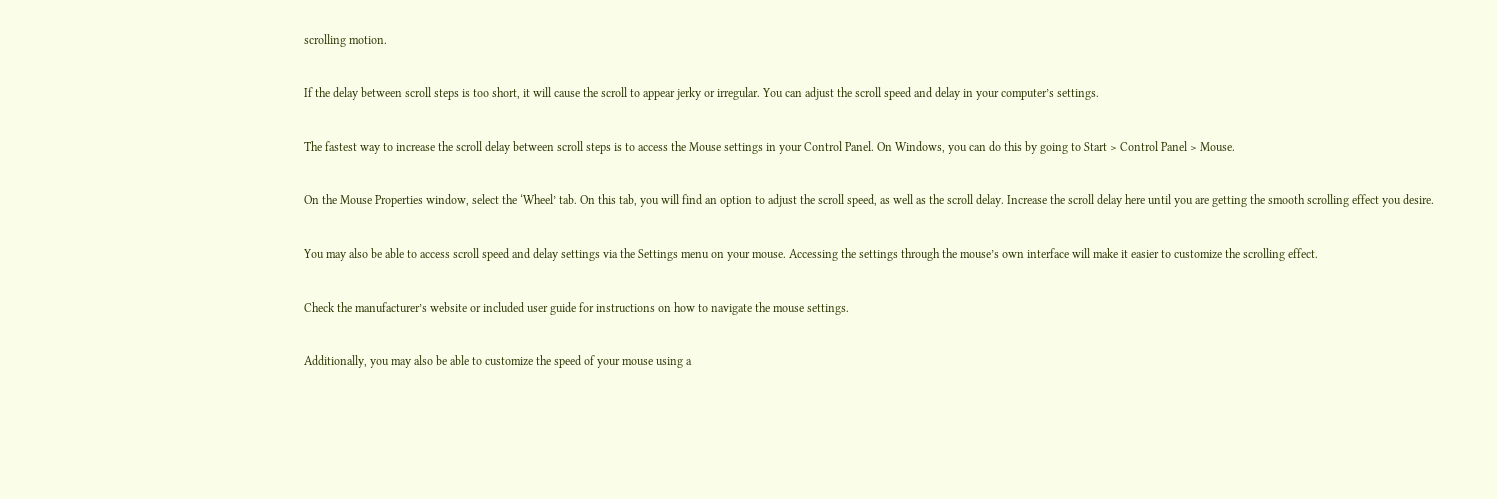scrolling motion.

If the delay between scroll steps is too short, it will cause the scroll to appear jerky or irregular. You can adjust the scroll speed and delay in your computer’s settings.

The fastest way to increase the scroll delay between scroll steps is to access the Mouse settings in your Control Panel. On Windows, you can do this by going to Start > Control Panel > Mouse.

On the Mouse Properties window, select the ‘Wheel’ tab. On this tab, you will find an option to adjust the scroll speed, as well as the scroll delay. Increase the scroll delay here until you are getting the smooth scrolling effect you desire.

You may also be able to access scroll speed and delay settings via the Settings menu on your mouse. Accessing the settings through the mouse’s own interface will make it easier to customize the scrolling effect.

Check the manufacturer’s website or included user guide for instructions on how to navigate the mouse settings.

Additionally, you may also be able to customize the speed of your mouse using a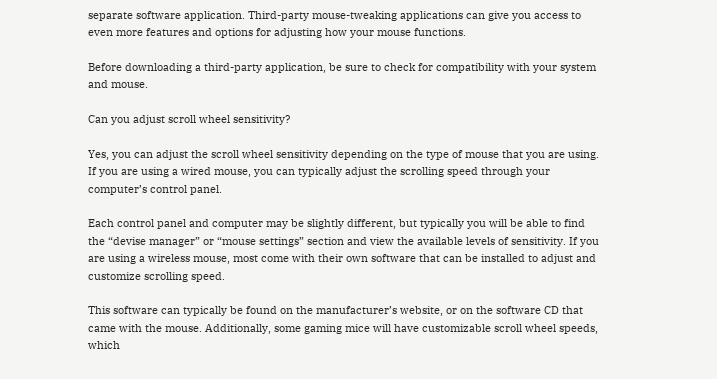separate software application. Third-party mouse-tweaking applications can give you access to even more features and options for adjusting how your mouse functions.

Before downloading a third-party application, be sure to check for compatibility with your system and mouse.

Can you adjust scroll wheel sensitivity?

Yes, you can adjust the scroll wheel sensitivity depending on the type of mouse that you are using. If you are using a wired mouse, you can typically adjust the scrolling speed through your computer’s control panel.

Each control panel and computer may be slightly different, but typically you will be able to find the “devise manager” or “mouse settings” section and view the available levels of sensitivity. If you are using a wireless mouse, most come with their own software that can be installed to adjust and customize scrolling speed.

This software can typically be found on the manufacturer’s website, or on the software CD that came with the mouse. Additionally, some gaming mice will have customizable scroll wheel speeds, which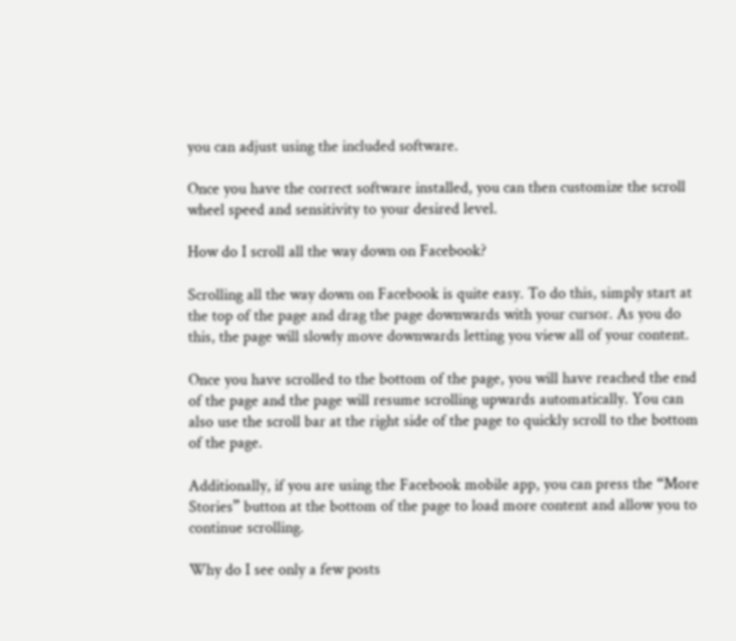you can adjust using the included software.

Once you have the correct software installed, you can then customize the scroll wheel speed and sensitivity to your desired level.

How do I scroll all the way down on Facebook?

Scrolling all the way down on Facebook is quite easy. To do this, simply start at the top of the page and drag the page downwards with your cursor. As you do this, the page will slowly move downwards letting you view all of your content.

Once you have scrolled to the bottom of the page, you will have reached the end of the page and the page will resume scrolling upwards automatically. You can also use the scroll bar at the right side of the page to quickly scroll to the bottom of the page.

Additionally, if you are using the Facebook mobile app, you can press the “More Stories” button at the bottom of the page to load more content and allow you to continue scrolling.

Why do I see only a few posts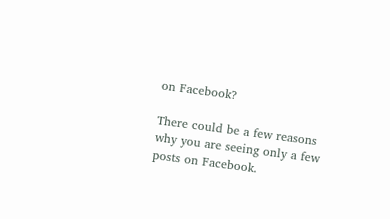on Facebook?

There could be a few reasons why you are seeing only a few posts on Facebook.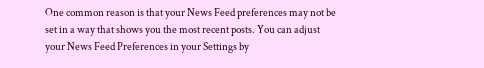One common reason is that your News Feed preferences may not be set in a way that shows you the most recent posts. You can adjust your News Feed Preferences in your Settings by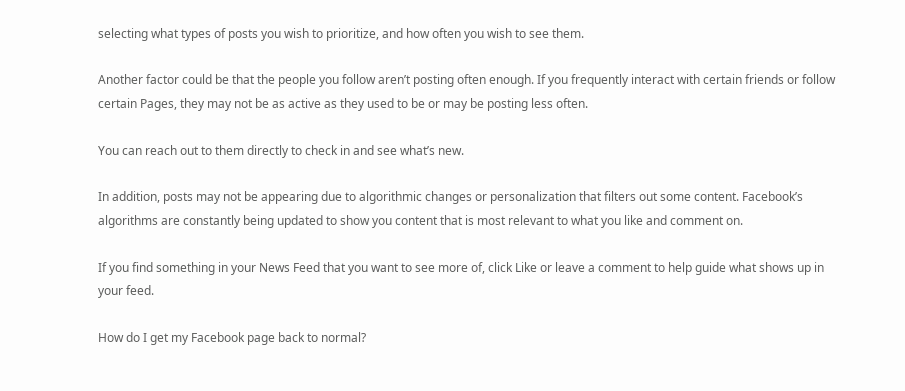selecting what types of posts you wish to prioritize, and how often you wish to see them.

Another factor could be that the people you follow aren’t posting often enough. If you frequently interact with certain friends or follow certain Pages, they may not be as active as they used to be or may be posting less often.

You can reach out to them directly to check in and see what’s new.

In addition, posts may not be appearing due to algorithmic changes or personalization that filters out some content. Facebook’s algorithms are constantly being updated to show you content that is most relevant to what you like and comment on.

If you find something in your News Feed that you want to see more of, click Like or leave a comment to help guide what shows up in your feed.

How do I get my Facebook page back to normal?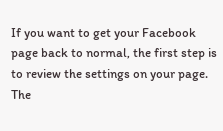If you want to get your Facebook page back to normal, the first step is to review the settings on your page. The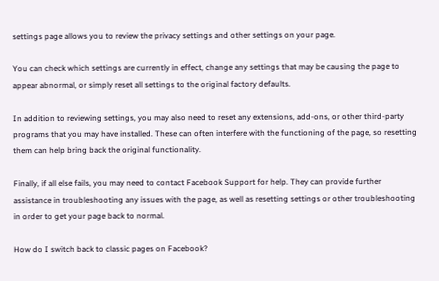settings page allows you to review the privacy settings and other settings on your page.

You can check which settings are currently in effect, change any settings that may be causing the page to appear abnormal, or simply reset all settings to the original factory defaults.

In addition to reviewing settings, you may also need to reset any extensions, add-ons, or other third-party programs that you may have installed. These can often interfere with the functioning of the page, so resetting them can help bring back the original functionality.

Finally, if all else fails, you may need to contact Facebook Support for help. They can provide further assistance in troubleshooting any issues with the page, as well as resetting settings or other troubleshooting in order to get your page back to normal.

How do I switch back to classic pages on Facebook?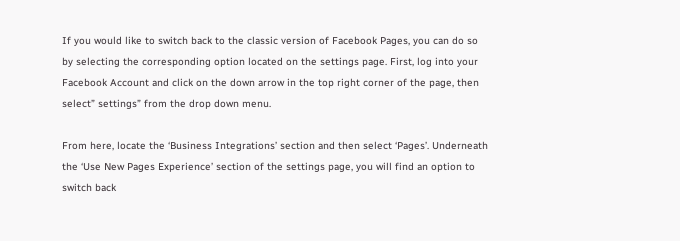If you would like to switch back to the classic version of Facebook Pages, you can do so by selecting the corresponding option located on the settings page. First, log into your Facebook Account and click on the down arrow in the top right corner of the page, then select” settings” from the drop down menu.

From here, locate the ‘Business Integrations’ section and then select ‘Pages’. Underneath the ‘Use New Pages Experience’ section of the settings page, you will find an option to switch back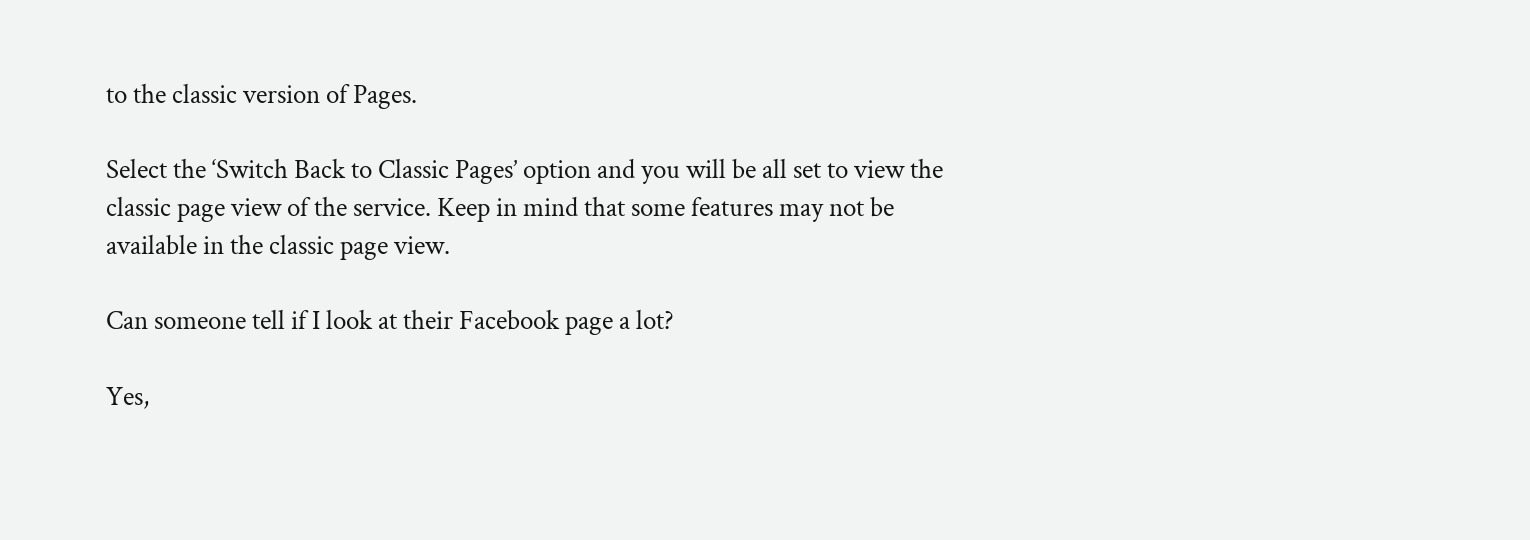to the classic version of Pages.

Select the ‘Switch Back to Classic Pages’ option and you will be all set to view the classic page view of the service. Keep in mind that some features may not be available in the classic page view.

Can someone tell if I look at their Facebook page a lot?

Yes,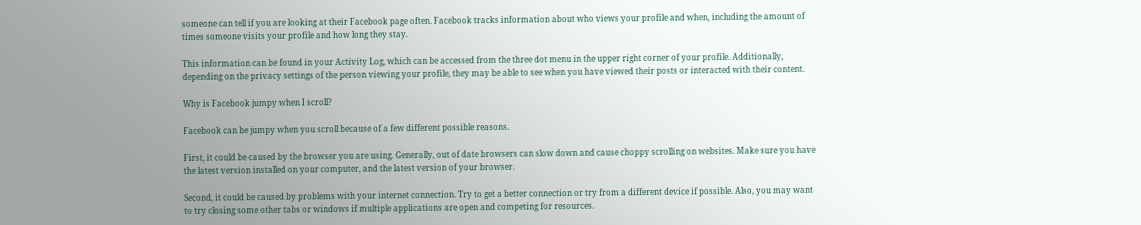someone can tell if you are looking at their Facebook page often. Facebook tracks information about who views your profile and when, including the amount of times someone visits your profile and how long they stay.

This information can be found in your Activity Log, which can be accessed from the three dot menu in the upper right corner of your profile. Additionally, depending on the privacy settings of the person viewing your profile, they may be able to see when you have viewed their posts or interacted with their content.

Why is Facebook jumpy when I scroll?

Facebook can be jumpy when you scroll because of a few different possible reasons.

First, it could be caused by the browser you are using. Generally, out of date browsers can slow down and cause choppy scrolling on websites. Make sure you have the latest version installed on your computer, and the latest version of your browser.

Second, it could be caused by problems with your internet connection. Try to get a better connection or try from a different device if possible. Also, you may want to try closing some other tabs or windows if multiple applications are open and competing for resources.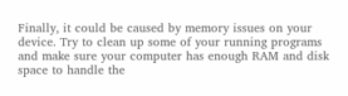Finally, it could be caused by memory issues on your device. Try to clean up some of your running programs and make sure your computer has enough RAM and disk space to handle the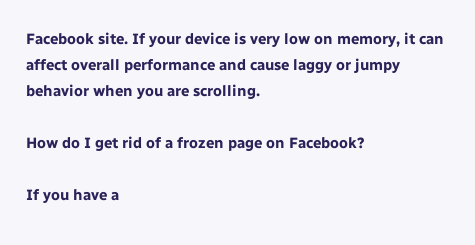Facebook site. If your device is very low on memory, it can affect overall performance and cause laggy or jumpy behavior when you are scrolling.

How do I get rid of a frozen page on Facebook?

If you have a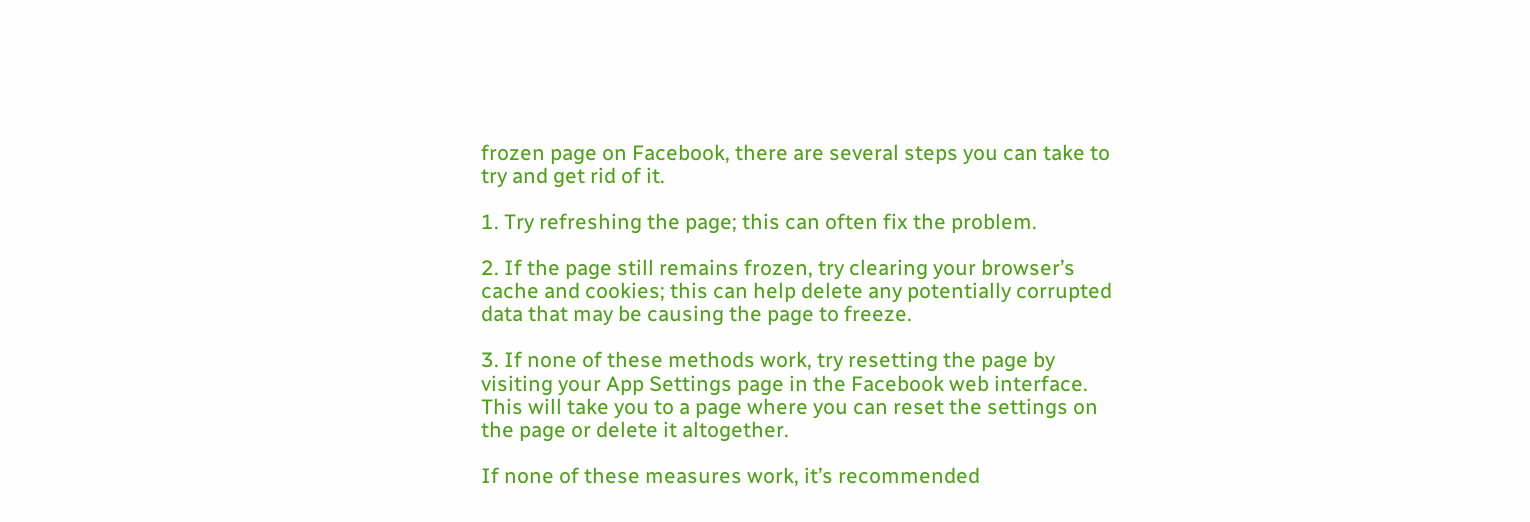frozen page on Facebook, there are several steps you can take to try and get rid of it.

1. Try refreshing the page; this can often fix the problem.

2. If the page still remains frozen, try clearing your browser’s cache and cookies; this can help delete any potentially corrupted data that may be causing the page to freeze.

3. If none of these methods work, try resetting the page by visiting your App Settings page in the Facebook web interface. This will take you to a page where you can reset the settings on the page or delete it altogether.

If none of these measures work, it’s recommended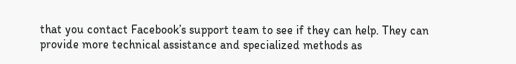that you contact Facebook’s support team to see if they can help. They can provide more technical assistance and specialized methods as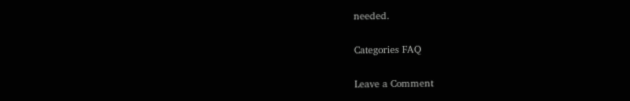needed.

Categories FAQ

Leave a Comment